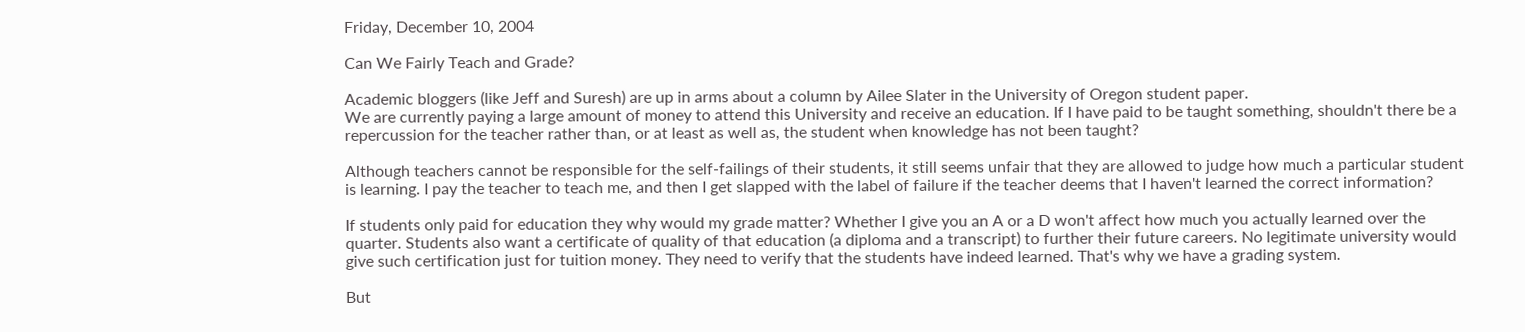Friday, December 10, 2004

Can We Fairly Teach and Grade?

Academic bloggers (like Jeff and Suresh) are up in arms about a column by Ailee Slater in the University of Oregon student paper.
We are currently paying a large amount of money to attend this University and receive an education. If I have paid to be taught something, shouldn't there be a repercussion for the teacher rather than, or at least as well as, the student when knowledge has not been taught?

Although teachers cannot be responsible for the self-failings of their students, it still seems unfair that they are allowed to judge how much a particular student is learning. I pay the teacher to teach me, and then I get slapped with the label of failure if the teacher deems that I haven't learned the correct information?

If students only paid for education they why would my grade matter? Whether I give you an A or a D won't affect how much you actually learned over the quarter. Students also want a certificate of quality of that education (a diploma and a transcript) to further their future careers. No legitimate university would give such certification just for tuition money. They need to verify that the students have indeed learned. That's why we have a grading system.

But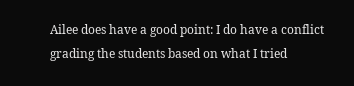Ailee does have a good point: I do have a conflict grading the students based on what I tried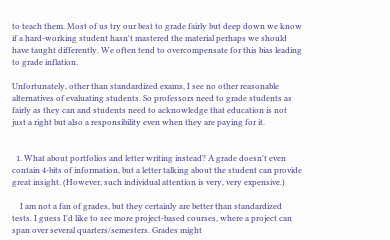to teach them. Most of us try our best to grade fairly but deep down we know if a hard-working student hasn't mastered the material perhaps we should have taught differently. We often tend to overcompensate for this bias leading to grade inflation.

Unfortunately, other than standardized exams, I see no other reasonable alternatives of evaluating students. So professors need to grade students as fairly as they can and students need to acknowledge that education is not just a right but also a responsibility even when they are paying for it.


  1. What about portfolios and letter writing instead? A grade doesn't even contain 4-bits of information, but a letter talking about the student can provide great insight. (However, such individual attention is very, very expensive.)

    I am not a fan of grades, but they certainly are better than standardized tests. I guess I'd like to see more project-based courses, where a project can span over several quarters/semesters. Grades might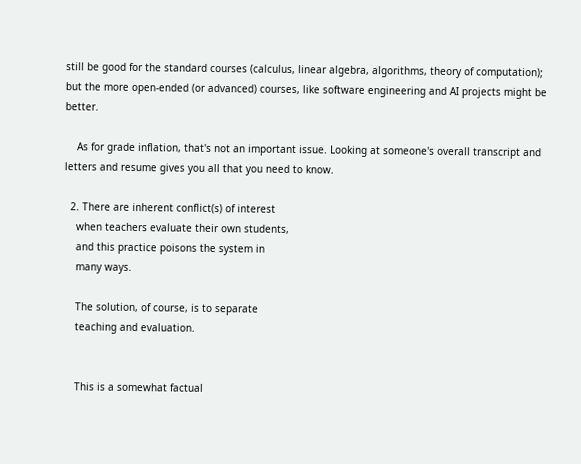still be good for the standard courses (calculus, linear algebra, algorithms, theory of computation); but the more open-ended (or advanced) courses, like software engineering and AI projects might be better.

    As for grade inflation, that's not an important issue. Looking at someone's overall transcript and letters and resume gives you all that you need to know.

  2. There are inherent conflict(s) of interest
    when teachers evaluate their own students,
    and this practice poisons the system in
    many ways.

    The solution, of course, is to separate
    teaching and evaluation.


    This is a somewhat factual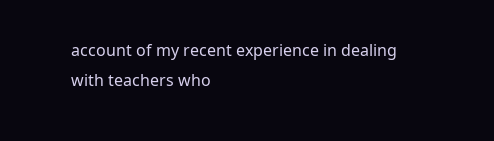account of my recent experience in dealing with teachers who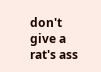don't give a rat's ass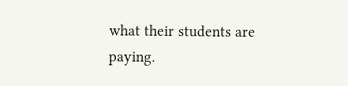what their students are paying.